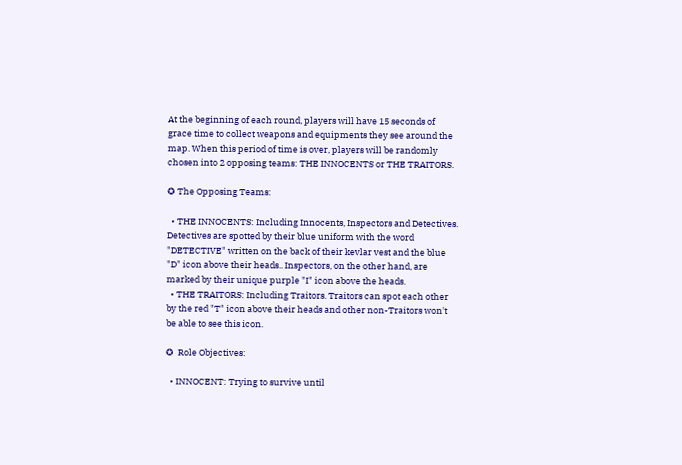At the beginning of each round, players will have 15 seconds of grace time to collect weapons and equipments they see around the map. When this period of time is over, players will be randomly chosen into 2 opposing teams: THE INNOCENTS or THE TRAITORS.

✪ The Opposing Teams:

  • THE INNOCENTS: Including Innocents, Inspectors and Detectives. Detectives are spotted by their blue uniform with the word "DETECTIVE" written on the back of their kevlar vest and the blue "D" icon above their heads.. Inspectors, on the other hand, are marked by their unique purple "I" icon above the heads.
  • THE TRAITORS: Including Traitors. Traitors can spot each other by the red "T" icon above their heads and other non-Traitors won't be able to see this icon.

✪  Role Objectives:

  • INNOCENT: Trying to survive until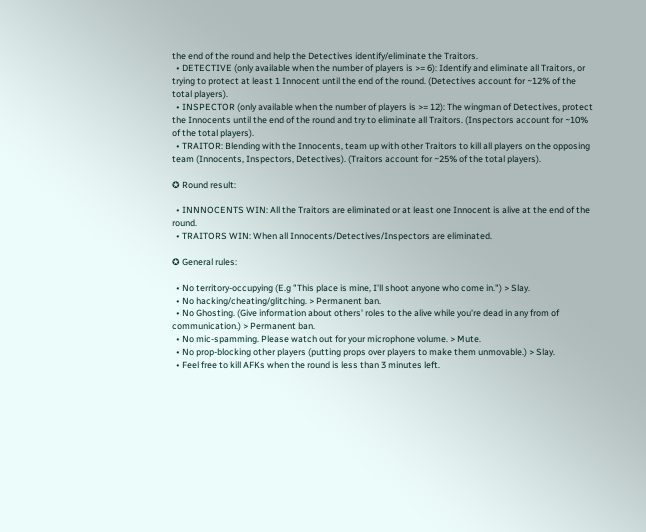the end of the round and help the Detectives identify/eliminate the Traitors.
  • DETECTIVE (only available when the number of players is >= 6): Identify and eliminate all Traitors, or trying to protect at least 1 Innocent until the end of the round. (Detectives account for ~12% of the total players).
  • INSPECTOR (only available when the number of players is >= 12): The wingman of Detectives, protect the Innocents until the end of the round and try to eliminate all Traitors. (Inspectors account for ~10% of the total players).
  • TRAITOR: Blending with the Innocents, team up with other Traitors to kill all players on the opposing team (Innocents, Inspectors, Detectives). (Traitors account for ~25% of the total players).

✪ Round result:

  • INNNOCENTS WIN: All the Traitors are eliminated or at least one Innocent is alive at the end of the round.
  • TRAITORS WIN: When all Innocents/Detectives/Inspectors are eliminated.

✪ General rules:

  • No territory-occupying (E.g "This place is mine, I'll shoot anyone who come in.") > Slay.
  • No hacking/cheating/glitching. > Permanent ban.
  • No Ghosting. (Give information about others' roles to the alive while you're dead in any from of communication.) > Permanent ban.
  • No mic-spamming. Please watch out for your microphone volume. > Mute.
  • No prop-blocking other players (putting props over players to make them unmovable.) > Slay.
  • Feel free to kill AFKs when the round is less than 3 minutes left.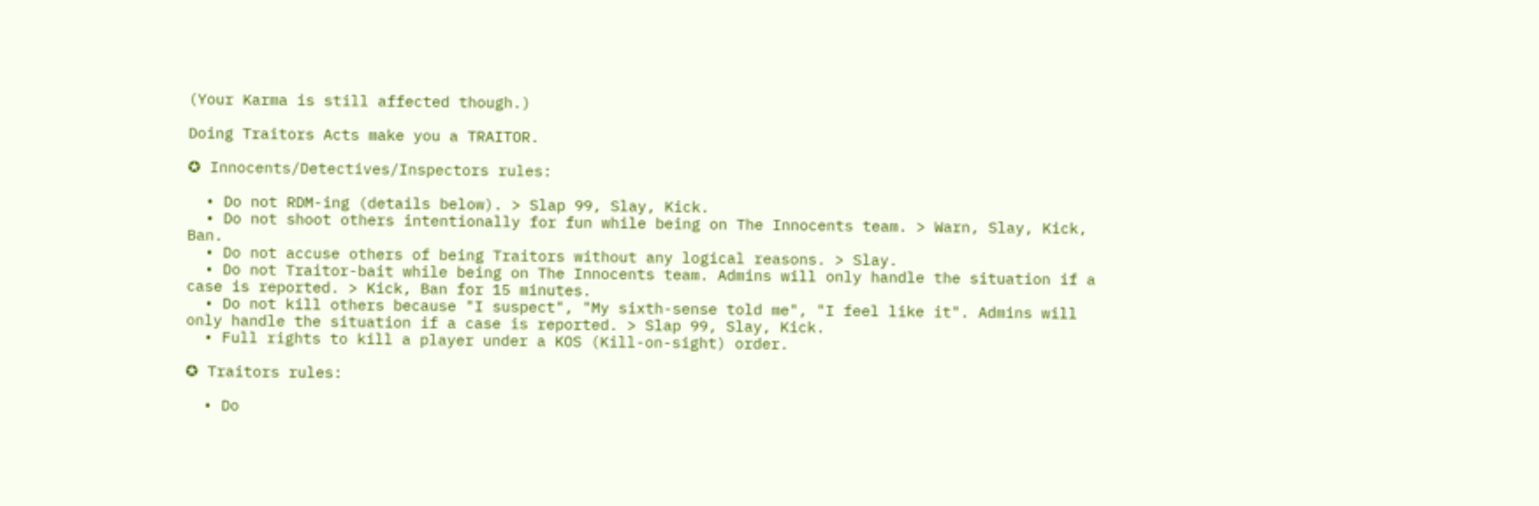(Your Karma is still affected though.)

Doing Traitors Acts make you a TRAITOR.

✪ Innocents/Detectives/Inspectors rules:

  • Do not RDM-ing (details below). > Slap 99, Slay, Kick.
  • Do not shoot others intentionally for fun while being on The Innocents team. > Warn, Slay, Kick, Ban.
  • Do not accuse others of being Traitors without any logical reasons. > Slay.
  • Do not Traitor-bait while being on The Innocents team. Admins will only handle the situation if a case is reported. > Kick, Ban for 15 minutes.
  • Do not kill others because "I suspect", "My sixth-sense told me", "I feel like it". Admins will only handle the situation if a case is reported. > Slap 99, Slay, Kick.
  • Full rights to kill a player under a KOS (Kill-on-sight) order.

✪ Traitors rules:

  • Do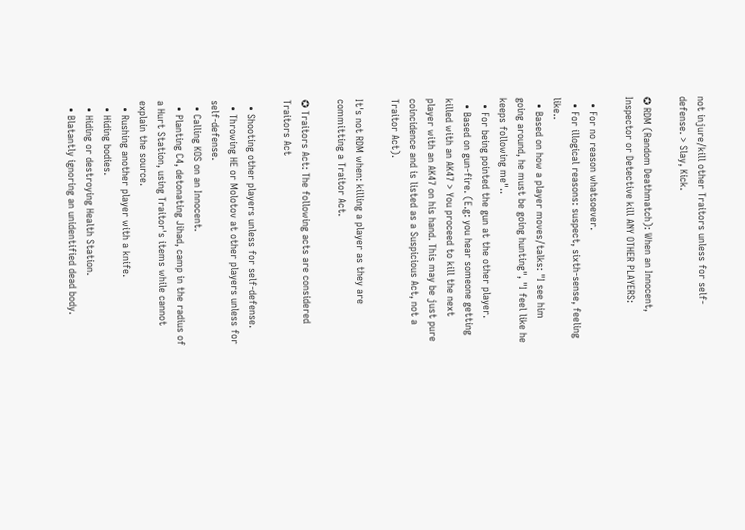not injure/kill other Traitors unless for self-defense. > Slay, Kick.

✪ RDM (Random Deathmatch): When an Innocent, Inspector or Detective kill ANY OTHER PLAYERS:

  • For no reason whatsoever.
  • For illogical reasons: suspect, sixth-sense, feeling like..
  • Based on how a player moves/talks: "I see him going around, he must be going hunting", "I feel like he keeps following me"..
  • For being pointed the gun at the other player.
  • Based on gun-fire. (E.g: you hear someone getting killed with an AK47 > You proceed to kill the next player with an AK47 on his hand. This may be just pure coincidence and is listed as a Suspicious Act, not a Traitor Act).

It's not RDM when: killing a player as they are committing a Traitor Act.

✪ Traitors Act: The following acts are considered Traitors Act

  • Shooting other players unless for self-defense.
  • Throwing HE or Molotov at other players unless for self-defense.
  • Calling KOS on an Innocent.
  • Planting C4, detonating Jihad, camp in the radius of a Hurt Station, using Traitor's items while cannot explain the source.
  • Rushing another player with a knife.
  • Hiding bodies.
  • Hiding or destroying Health Station.
  • Blatantly ignoring an unidentified dead body.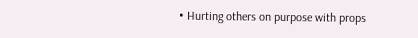• Hurting others on purpose with props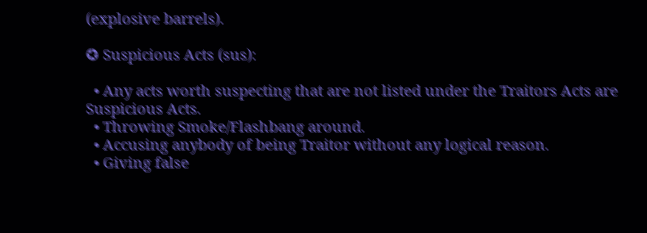(explosive barrels).

✪ Suspicious Acts (sus):

  • Any acts worth suspecting that are not listed under the Traitors Acts are Suspicious Acts.
  • Throwing Smoke/Flashbang around.
  • Accusing anybody of being Traitor without any logical reason.
  • Giving false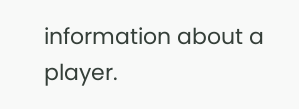information about a player.